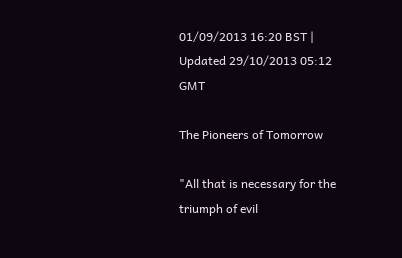01/09/2013 16:20 BST | Updated 29/10/2013 05:12 GMT

The Pioneers of Tomorrow

"All that is necessary for the triumph of evil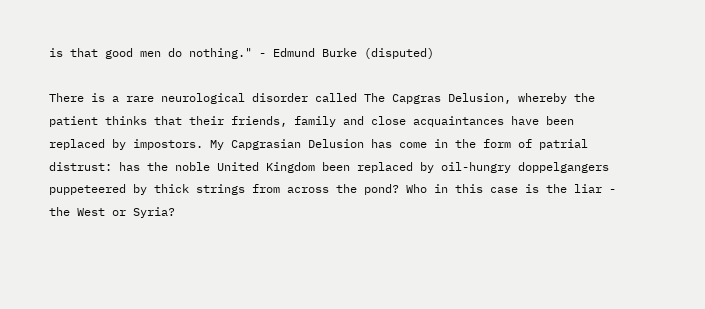is that good men do nothing." - Edmund Burke (disputed)

There is a rare neurological disorder called The Capgras Delusion, whereby the patient thinks that their friends, family and close acquaintances have been replaced by impostors. My Capgrasian Delusion has come in the form of patrial distrust: has the noble United Kingdom been replaced by oil-hungry doppelgangers puppeteered by thick strings from across the pond? Who in this case is the liar - the West or Syria?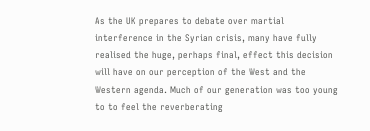As the UK prepares to debate over martial interference in the Syrian crisis, many have fully realised the huge, perhaps final, effect this decision will have on our perception of the West and the Western agenda. Much of our generation was too young to to feel the reverberating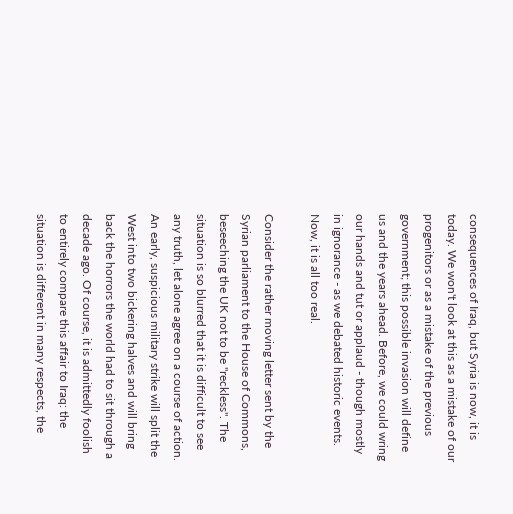consequences of Iraq, but Syria is now, it is today. We won't look at this as a mistake of our progenitors or as a mistake of the previous government; this possible invasion will define us and the years ahead. Before, we could wring our hands and tut or applaud - though mostly in ignorance - as we debated historic events. Now, it is all too real.

Consider the rather moving letter sent by the Syrian parliament to the House of Commons, beseeching the UK not to be "reckless". The situation is so blurred that it is difficult to see any truth, let alone agree on a course of action. An early, suspicious military strike will split the West into two bickering halves and will bring back the horrors the world had to sit through a decade ago. Of course, it is admittedly foolish to entirely compare this affair to Iraq: the situation is different in many respects, the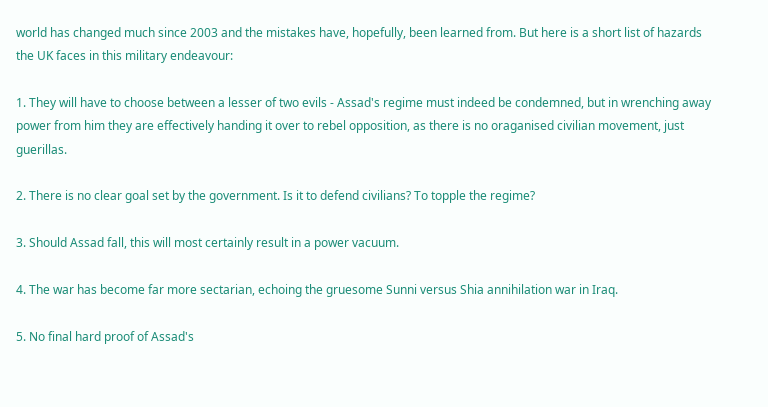world has changed much since 2003 and the mistakes have, hopefully, been learned from. But here is a short list of hazards the UK faces in this military endeavour:

1. They will have to choose between a lesser of two evils - Assad's regime must indeed be condemned, but in wrenching away power from him they are effectively handing it over to rebel opposition, as there is no oraganised civilian movement, just guerillas.

2. There is no clear goal set by the government. Is it to defend civilians? To topple the regime?

3. Should Assad fall, this will most certainly result in a power vacuum.

4. The war has become far more sectarian, echoing the gruesome Sunni versus Shia annihilation war in Iraq.

5. No final hard proof of Assad's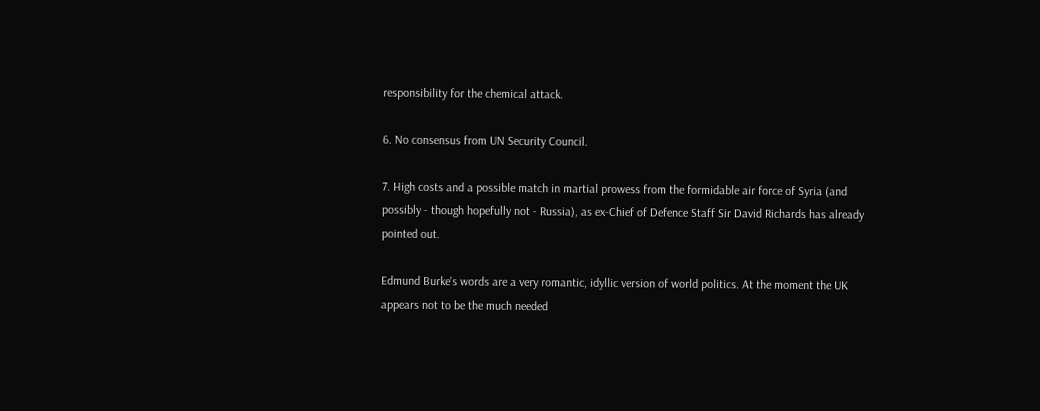responsibility for the chemical attack.

6. No consensus from UN Security Council.

7. High costs and a possible match in martial prowess from the formidable air force of Syria (and possibly - though hopefully not - Russia), as ex-Chief of Defence Staff Sir David Richards has already pointed out.

Edmund Burke's words are a very romantic, idyllic version of world politics. At the moment the UK appears not to be the much needed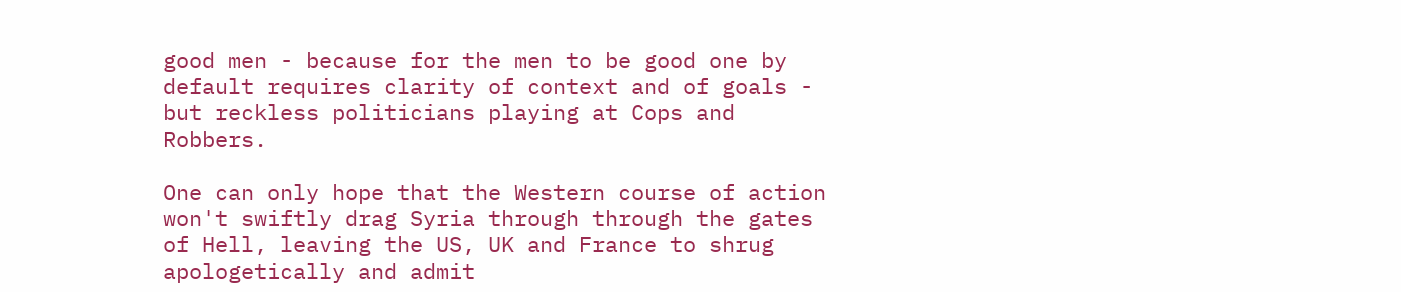good men - because for the men to be good one by default requires clarity of context and of goals - but reckless politicians playing at Cops and Robbers.

One can only hope that the Western course of action won't swiftly drag Syria through through the gates of Hell, leaving the US, UK and France to shrug apologetically and admit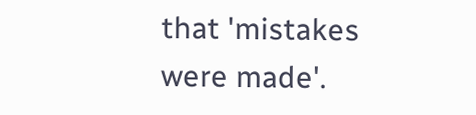that 'mistakes were made'.